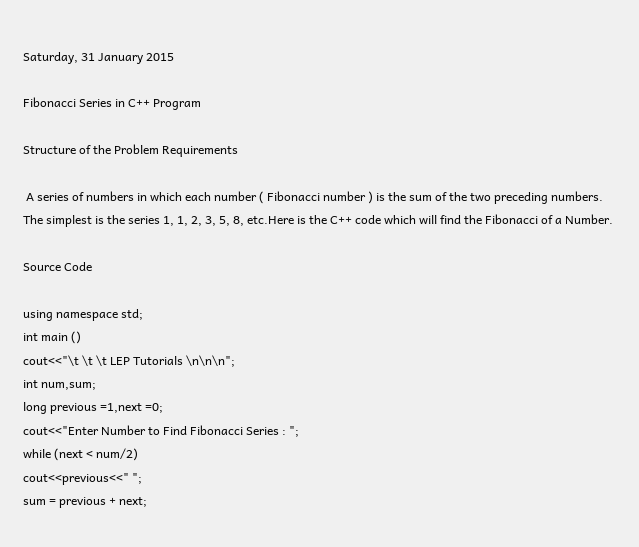Saturday, 31 January 2015

Fibonacci Series in C++ Program

Structure of the Problem Requirements

 A series of numbers in which each number ( Fibonacci number ) is the sum of the two preceding numbers. The simplest is the series 1, 1, 2, 3, 5, 8, etc.Here is the C++ code which will find the Fibonacci of a Number.

Source Code

using namespace std;
int main ()
cout<<"\t \t \t LEP Tutorials \n\n\n";
int num,sum;
long previous =1,next =0;
cout<<"Enter Number to Find Fibonacci Series : ";
while (next < num/2)
cout<<previous<<" ";
sum = previous + next;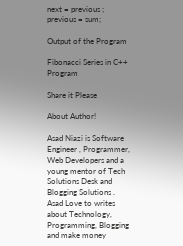next = previous ;
previous = sum;

Output of the Program

Fibonacci Series in C++ Program

Share it Please

About Author!

Asad Niazi is Software Engineer , Programmer, Web Developers and a young mentor of Tech Solutions Desk and Blogging Solutions . Asad Love to writes about Technology, Programming, Blogging and make money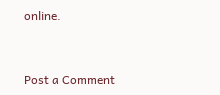online.


Post a Comment